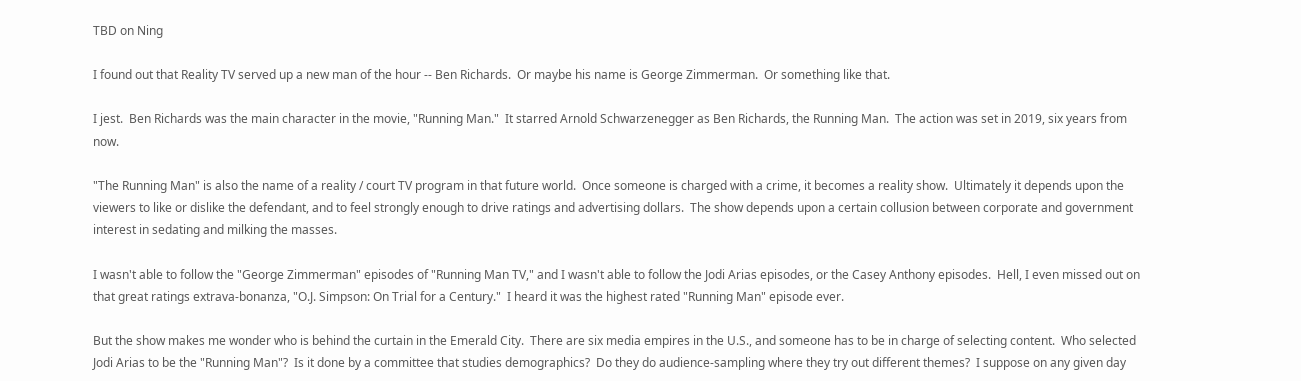TBD on Ning

I found out that Reality TV served up a new man of the hour -- Ben Richards.  Or maybe his name is George Zimmerman.  Or something like that.

I jest.  Ben Richards was the main character in the movie, "Running Man."  It starred Arnold Schwarzenegger as Ben Richards, the Running Man.  The action was set in 2019, six years from now.

"The Running Man" is also the name of a reality / court TV program in that future world.  Once someone is charged with a crime, it becomes a reality show.  Ultimately it depends upon the viewers to like or dislike the defendant, and to feel strongly enough to drive ratings and advertising dollars.  The show depends upon a certain collusion between corporate and government interest in sedating and milking the masses.

I wasn't able to follow the "George Zimmerman" episodes of "Running Man TV," and I wasn't able to follow the Jodi Arias episodes, or the Casey Anthony episodes.  Hell, I even missed out on that great ratings extrava-bonanza, "O.J. Simpson: On Trial for a Century."  I heard it was the highest rated "Running Man" episode ever.

But the show makes me wonder who is behind the curtain in the Emerald City.  There are six media empires in the U.S., and someone has to be in charge of selecting content.  Who selected Jodi Arias to be the "Running Man"?  Is it done by a committee that studies demographics?  Do they do audience-sampling where they try out different themes?  I suppose on any given day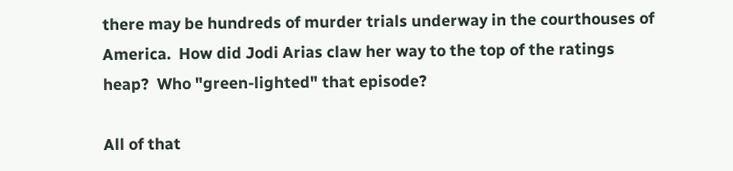there may be hundreds of murder trials underway in the courthouses of America.  How did Jodi Arias claw her way to the top of the ratings heap?  Who "green-lighted" that episode?

All of that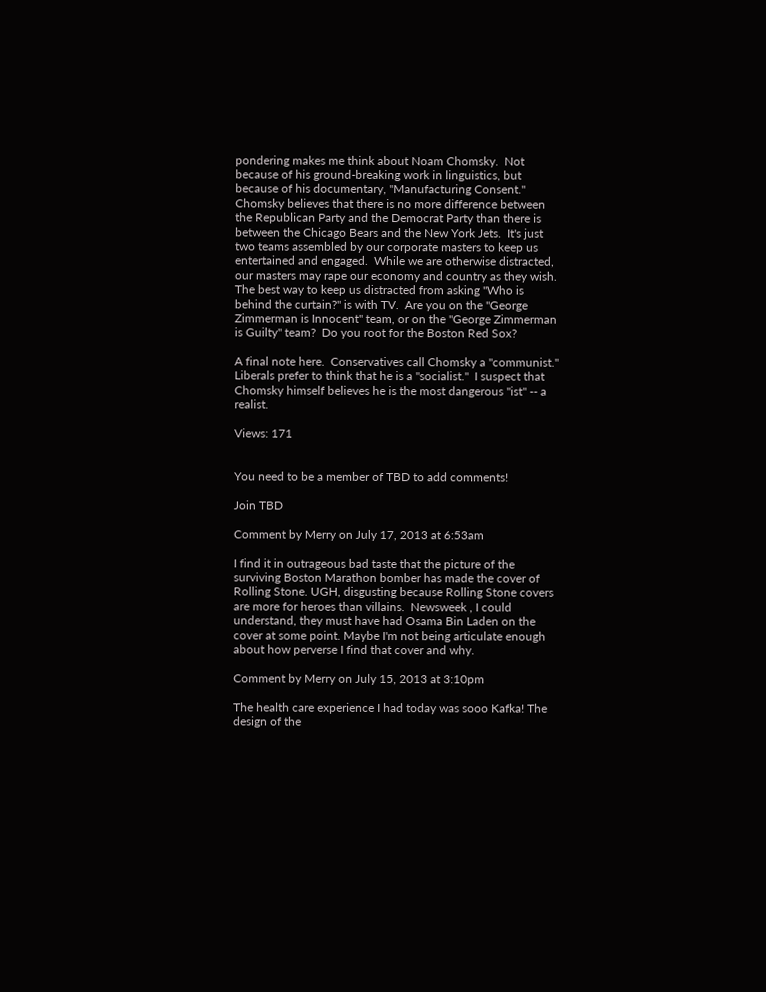pondering makes me think about Noam Chomsky.  Not because of his ground-breaking work in linguistics, but because of his documentary, "Manufacturing Consent."  Chomsky believes that there is no more difference between the Republican Party and the Democrat Party than there is between the Chicago Bears and the New York Jets.  It's just two teams assembled by our corporate masters to keep us entertained and engaged.  While we are otherwise distracted, our masters may rape our economy and country as they wish.  The best way to keep us distracted from asking "Who is behind the curtain?" is with TV.  Are you on the "George Zimmerman is Innocent" team, or on the "George Zimmerman is Guilty" team?  Do you root for the Boston Red Sox?

A final note here.  Conservatives call Chomsky a "communist."  Liberals prefer to think that he is a "socialist."  I suspect that Chomsky himself believes he is the most dangerous "ist" -- a realist.

Views: 171


You need to be a member of TBD to add comments!

Join TBD

Comment by Merry on July 17, 2013 at 6:53am

I find it in outrageous bad taste that the picture of the surviving Boston Marathon bomber has made the cover of Rolling Stone. UGH, disgusting because Rolling Stone covers are more for heroes than villains.  Newsweek , I could understand, they must have had Osama Bin Laden on the cover at some point. Maybe I'm not being articulate enough about how perverse I find that cover and why.

Comment by Merry on July 15, 2013 at 3:10pm

The health care experience I had today was sooo Kafka! The design of the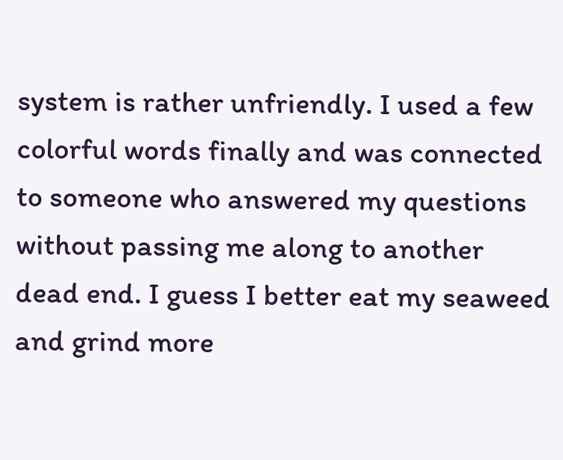system is rather unfriendly. I used a few colorful words finally and was connected to someone who answered my questions without passing me along to another dead end. I guess I better eat my seaweed and grind more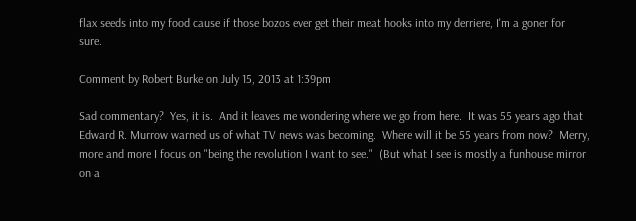flax seeds into my food cause if those bozos ever get their meat hooks into my derriere, I'm a goner for sure.

Comment by Robert Burke on July 15, 2013 at 1:39pm

Sad commentary?  Yes, it is.  And it leaves me wondering where we go from here.  It was 55 years ago that Edward R. Murrow warned us of what TV news was becoming.  Where will it be 55 years from now?  Merry, more and more I focus on "being the revolution I want to see."  (But what I see is mostly a funhouse mirror on a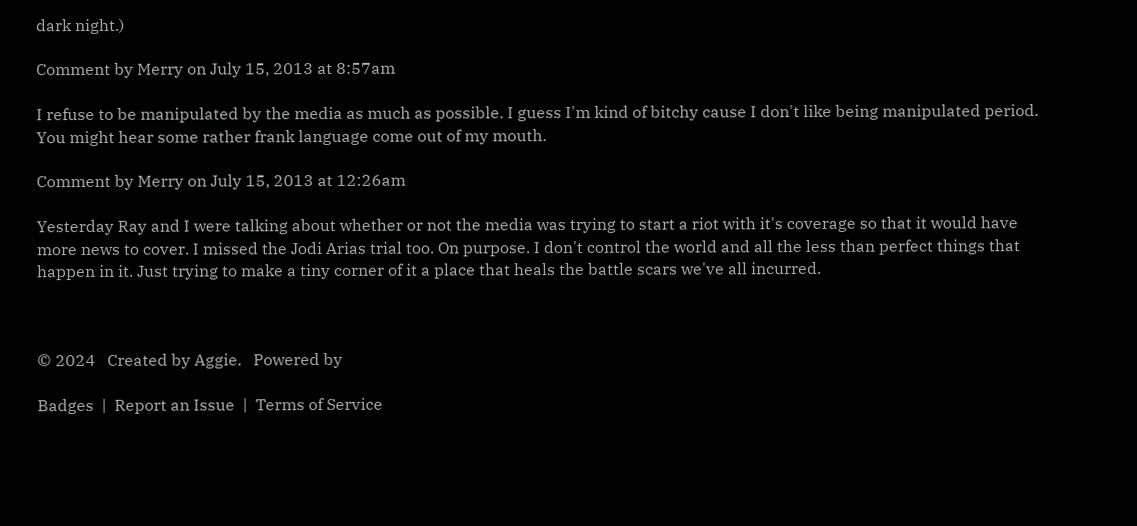dark night.)

Comment by Merry on July 15, 2013 at 8:57am

I refuse to be manipulated by the media as much as possible. I guess I'm kind of bitchy cause I don't like being manipulated period. You might hear some rather frank language come out of my mouth.

Comment by Merry on July 15, 2013 at 12:26am

Yesterday Ray and I were talking about whether or not the media was trying to start a riot with it's coverage so that it would have more news to cover. I missed the Jodi Arias trial too. On purpose. I don't control the world and all the less than perfect things that happen in it. Just trying to make a tiny corner of it a place that heals the battle scars we've all incurred.



© 2024   Created by Aggie.   Powered by

Badges  |  Report an Issue  |  Terms of Service